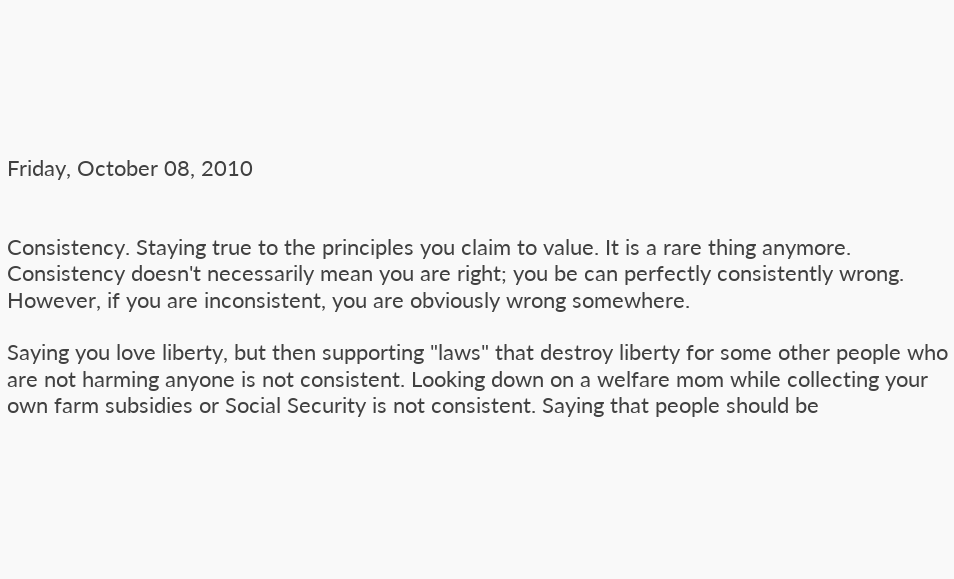Friday, October 08, 2010


Consistency. Staying true to the principles you claim to value. It is a rare thing anymore. Consistency doesn't necessarily mean you are right; you be can perfectly consistently wrong.
However, if you are inconsistent, you are obviously wrong somewhere.

Saying you love liberty, but then supporting "laws" that destroy liberty for some other people who are not harming anyone is not consistent. Looking down on a welfare mom while collecting your own farm subsidies or Social Security is not consistent. Saying that people should be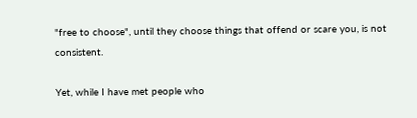"free to choose", until they choose things that offend or scare you, is not consistent.

Yet, while I have met people who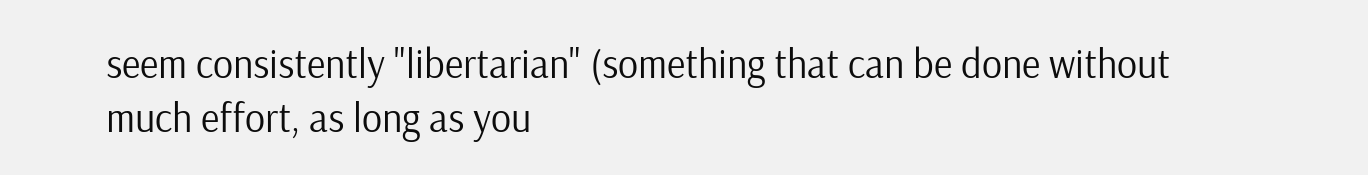seem consistently "libertarian" (something that can be done without much effort, as long as you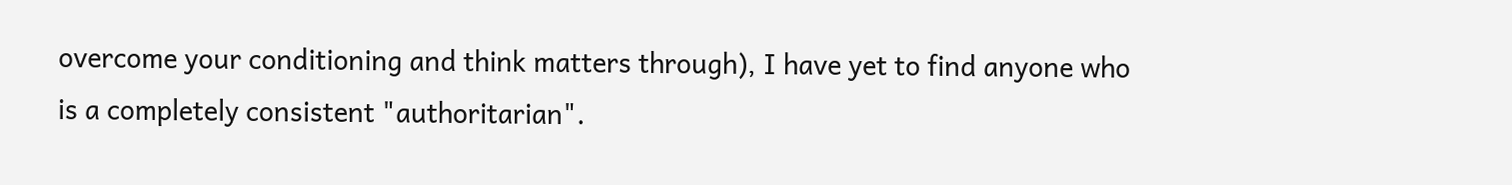overcome your conditioning and think matters through), I have yet to find anyone who is a completely consistent "authoritarian".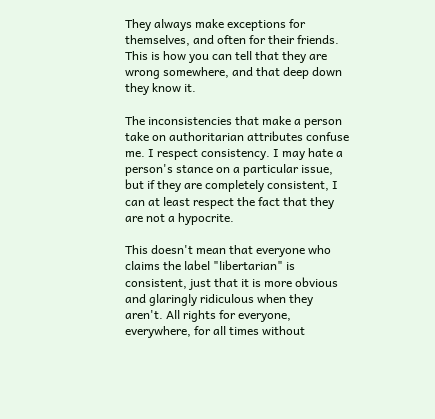They always make exceptions for themselves, and often for their friends. This is how you can tell that they are wrong somewhere, and that deep down they know it.

The inconsistencies that make a person take on authoritarian attributes confuse me. I respect consistency. I may hate a person's stance on a particular issue, but if they are completely consistent, I can at least respect the fact that they are not a hypocrite.

This doesn't mean that everyone who claims the label "libertarian" is consistent, just that it is more obvious and glaringly ridiculous when they aren't. All rights for everyone, everywhere, for all times without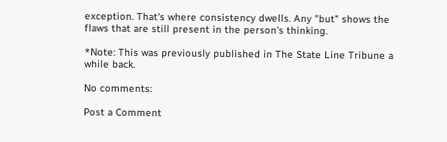exception. That's where consistency dwells. Any "but" shows the flaws that are still present in the person's thinking.

*Note: This was previously published in The State Line Tribune a while back.

No comments:

Post a Comment